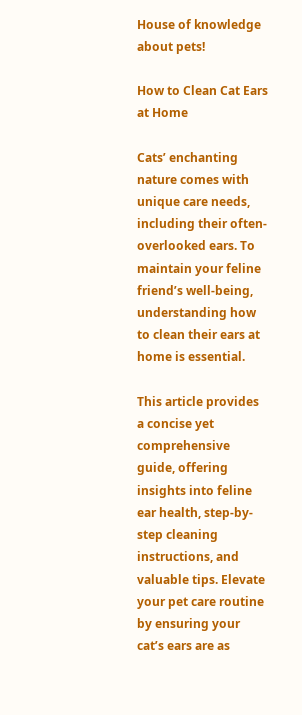House of knowledge about pets!

How to Clean Cat Ears at Home

Cats’ enchanting nature comes with unique care needs, including their often-overlooked ears. To maintain your feline friend’s well-being, understanding how to clean their ears at home is essential.

This article provides a concise yet comprehensive guide, offering insights into feline ear health, step-by-step cleaning instructions, and valuable tips. Elevate your pet care routine by ensuring your cat’s ears are as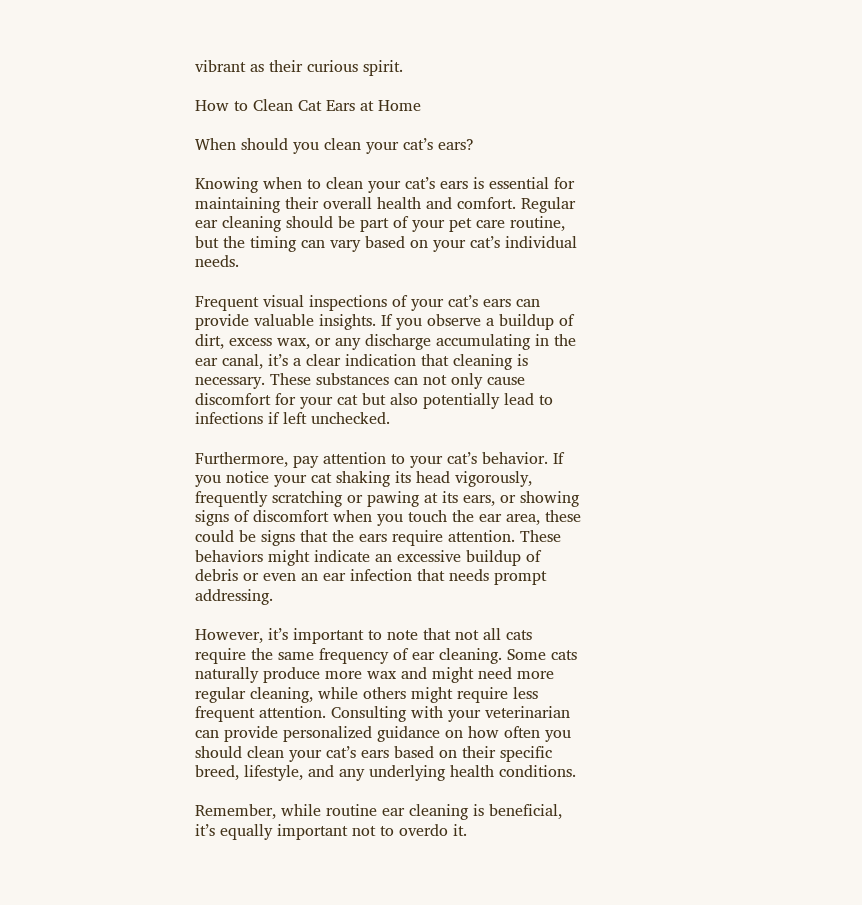vibrant as their curious spirit.

How to Clean Cat Ears at Home

When should you clean your cat’s ears?

Knowing when to clean your cat’s ears is essential for maintaining their overall health and comfort. Regular ear cleaning should be part of your pet care routine, but the timing can vary based on your cat’s individual needs.

Frequent visual inspections of your cat’s ears can provide valuable insights. If you observe a buildup of dirt, excess wax, or any discharge accumulating in the ear canal, it’s a clear indication that cleaning is necessary. These substances can not only cause discomfort for your cat but also potentially lead to infections if left unchecked.

Furthermore, pay attention to your cat’s behavior. If you notice your cat shaking its head vigorously, frequently scratching or pawing at its ears, or showing signs of discomfort when you touch the ear area, these could be signs that the ears require attention. These behaviors might indicate an excessive buildup of debris or even an ear infection that needs prompt addressing.

However, it’s important to note that not all cats require the same frequency of ear cleaning. Some cats naturally produce more wax and might need more regular cleaning, while others might require less frequent attention. Consulting with your veterinarian can provide personalized guidance on how often you should clean your cat’s ears based on their specific breed, lifestyle, and any underlying health conditions.

Remember, while routine ear cleaning is beneficial, it’s equally important not to overdo it.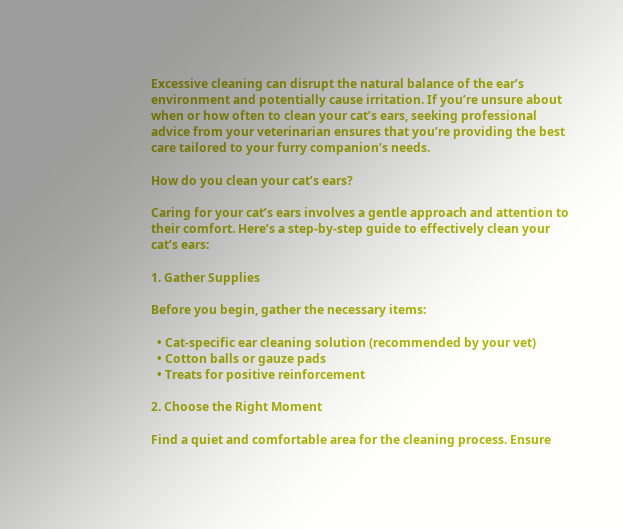Excessive cleaning can disrupt the natural balance of the ear’s environment and potentially cause irritation. If you’re unsure about when or how often to clean your cat’s ears, seeking professional advice from your veterinarian ensures that you’re providing the best care tailored to your furry companion’s needs.

How do you clean your cat’s ears?

Caring for your cat’s ears involves a gentle approach and attention to their comfort. Here’s a step-by-step guide to effectively clean your cat’s ears:

1. Gather Supplies

Before you begin, gather the necessary items:

  • Cat-specific ear cleaning solution (recommended by your vet)
  • Cotton balls or gauze pads
  • Treats for positive reinforcement

2. Choose the Right Moment

Find a quiet and comfortable area for the cleaning process. Ensure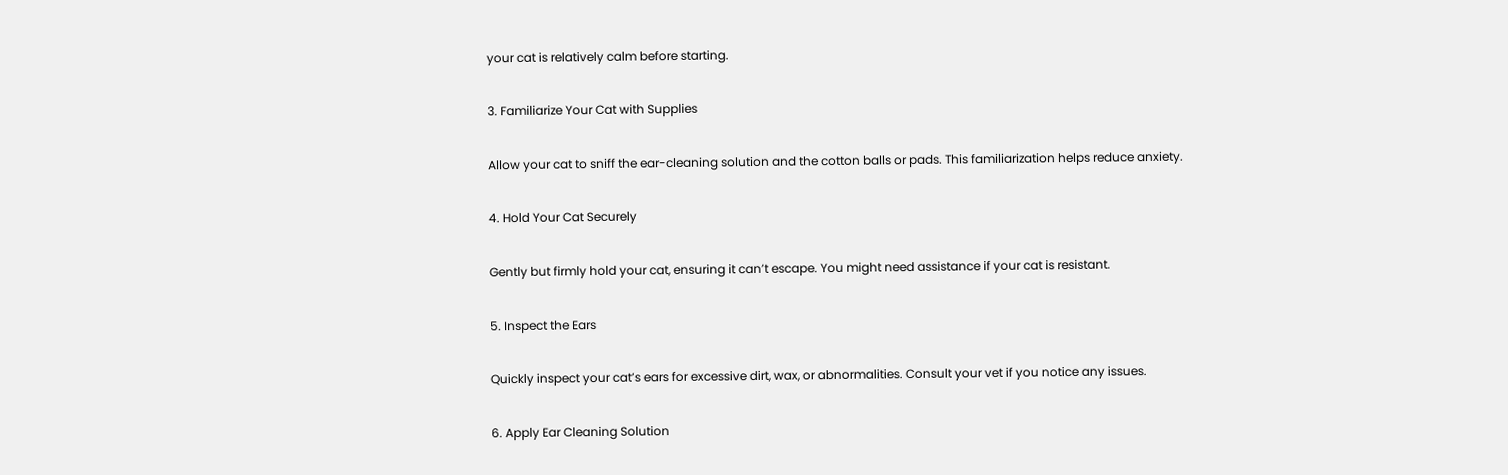your cat is relatively calm before starting.

3. Familiarize Your Cat with Supplies

Allow your cat to sniff the ear-cleaning solution and the cotton balls or pads. This familiarization helps reduce anxiety.

4. Hold Your Cat Securely

Gently but firmly hold your cat, ensuring it can’t escape. You might need assistance if your cat is resistant.

5. Inspect the Ears

Quickly inspect your cat’s ears for excessive dirt, wax, or abnormalities. Consult your vet if you notice any issues.

6. Apply Ear Cleaning Solution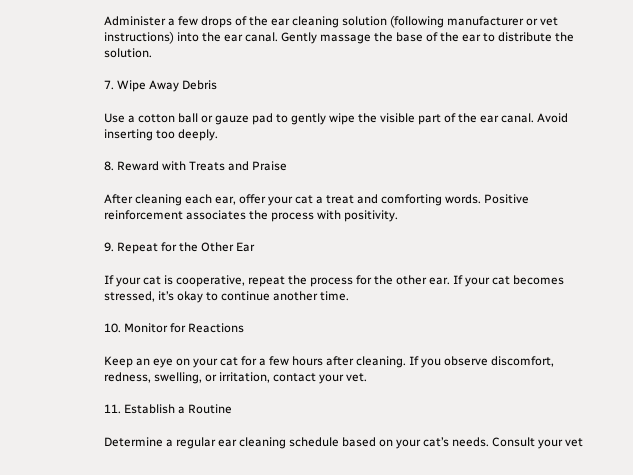Administer a few drops of the ear cleaning solution (following manufacturer or vet instructions) into the ear canal. Gently massage the base of the ear to distribute the solution.

7. Wipe Away Debris

Use a cotton ball or gauze pad to gently wipe the visible part of the ear canal. Avoid inserting too deeply.

8. Reward with Treats and Praise

After cleaning each ear, offer your cat a treat and comforting words. Positive reinforcement associates the process with positivity.

9. Repeat for the Other Ear

If your cat is cooperative, repeat the process for the other ear. If your cat becomes stressed, it’s okay to continue another time.

10. Monitor for Reactions

Keep an eye on your cat for a few hours after cleaning. If you observe discomfort, redness, swelling, or irritation, contact your vet.

11. Establish a Routine

Determine a regular ear cleaning schedule based on your cat’s needs. Consult your vet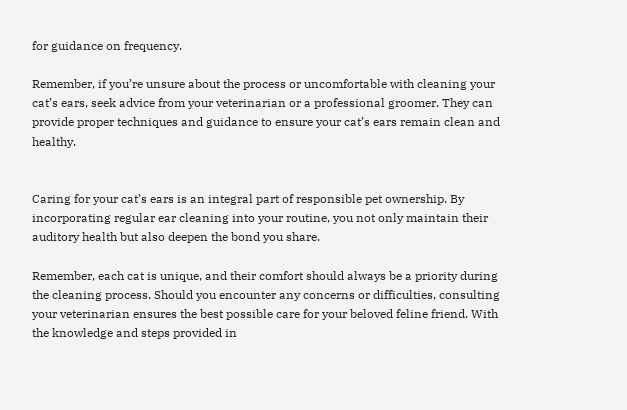for guidance on frequency.

Remember, if you’re unsure about the process or uncomfortable with cleaning your cat’s ears, seek advice from your veterinarian or a professional groomer. They can provide proper techniques and guidance to ensure your cat’s ears remain clean and healthy.


Caring for your cat’s ears is an integral part of responsible pet ownership. By incorporating regular ear cleaning into your routine, you not only maintain their auditory health but also deepen the bond you share.

Remember, each cat is unique, and their comfort should always be a priority during the cleaning process. Should you encounter any concerns or difficulties, consulting your veterinarian ensures the best possible care for your beloved feline friend. With the knowledge and steps provided in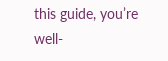this guide, you’re well-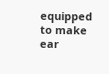equipped to make ear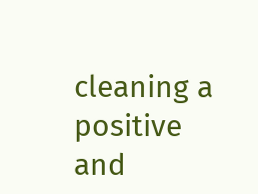cleaning a positive and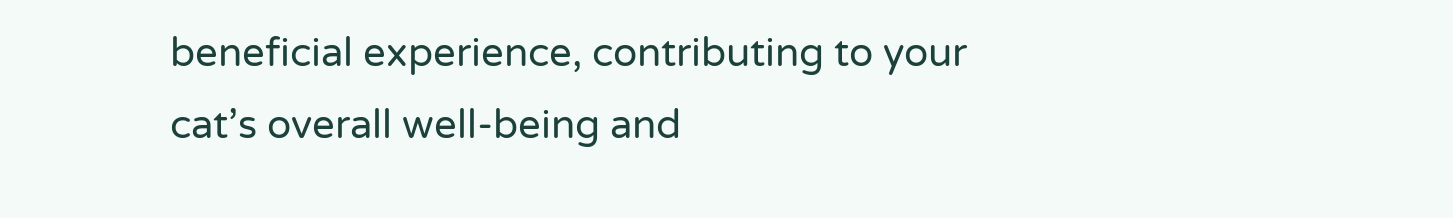beneficial experience, contributing to your cat’s overall well-being and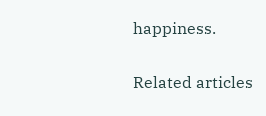happiness.

Related articles